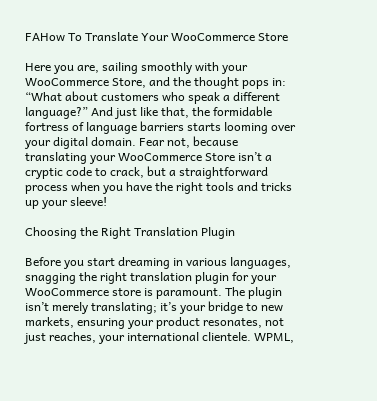FAHow To Translate Your WooCommerce Store

Here you are, sailing smoothly with your WooCommerce Store, and the thought pops in: “What about customers who speak a different language?” And just like that, the formidable fortress of language barriers starts looming over your digital domain. Fear not, because translating your WooCommerce Store isn’t a cryptic code to crack, but a straightforward process when you have the right tools and tricks up your sleeve!

Choosing the Right Translation Plugin

Before you start dreaming in various languages, snagging the right translation plugin for your WooCommerce store is paramount. The plugin isn’t merely translating; it’s your bridge to new markets, ensuring your product resonates, not just reaches, your international clientele. WPML,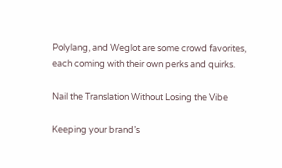Polylang, and Weglot are some crowd favorites, each coming with their own perks and quirks.

Nail the Translation Without Losing the Vibe

Keeping your brand’s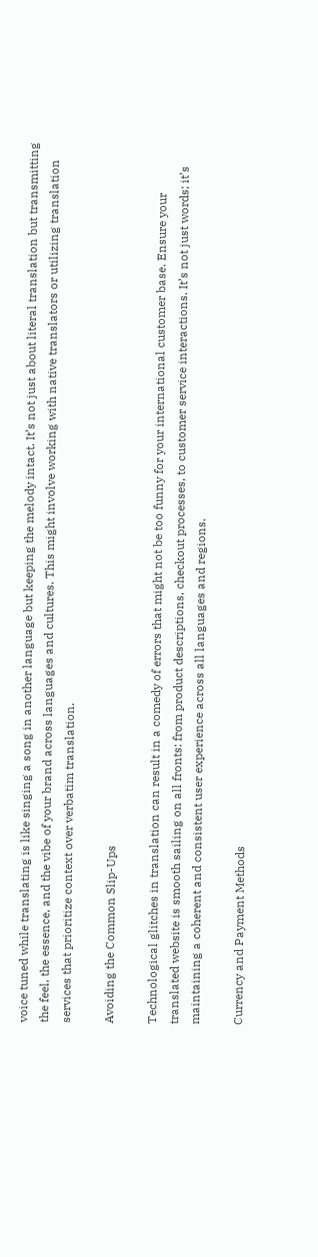voice tuned while translating is like singing a song in another language but keeping the melody intact. It’s not just about literal translation but transmitting the feel, the essence, and the vibe of your brand across languages and cultures. This might involve working with native translators or utilizing translation services that prioritize context over verbatim translation.

Avoiding the Common Slip-Ups

Technological glitches in translation can result in a comedy of errors that might not be too funny for your international customer base. Ensure your translated website is smooth sailing on all fronts: from product descriptions, checkout processes, to customer service interactions. It’s not just words; it’s maintaining a coherent and consistent user experience across all languages and regions.

Currency and Payment Methods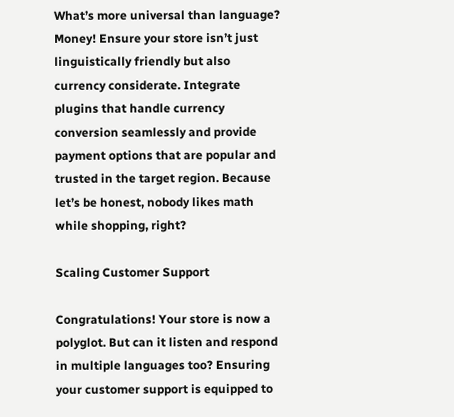What’s more universal than language? Money! Ensure your store isn’t just linguistically friendly but also currency considerate. Integrate plugins that handle currency conversion seamlessly and provide payment options that are popular and trusted in the target region. Because let’s be honest, nobody likes math while shopping, right?

Scaling Customer Support

Congratulations! Your store is now a polyglot. But can it listen and respond in multiple languages too? Ensuring your customer support is equipped to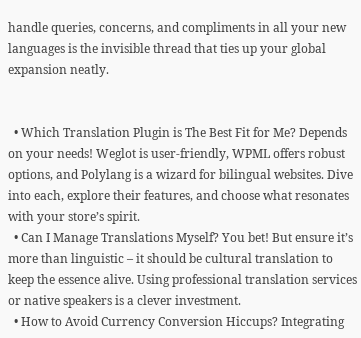handle queries, concerns, and compliments in all your new languages is the invisible thread that ties up your global expansion neatly.


  • Which Translation Plugin is The Best Fit for Me? Depends on your needs! Weglot is user-friendly, WPML offers robust options, and Polylang is a wizard for bilingual websites. Dive into each, explore their features, and choose what resonates with your store’s spirit.
  • Can I Manage Translations Myself? You bet! But ensure it’s more than linguistic – it should be cultural translation to keep the essence alive. Using professional translation services or native speakers is a clever investment.
  • How to Avoid Currency Conversion Hiccups? Integrating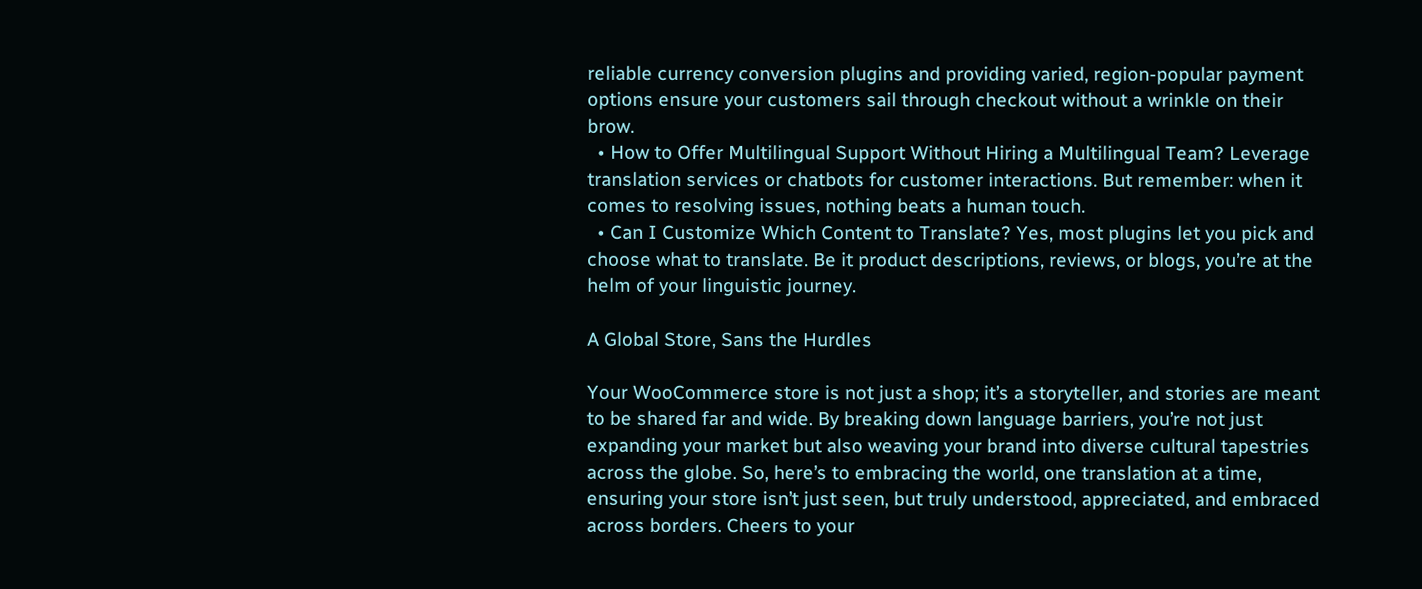reliable currency conversion plugins and providing varied, region-popular payment options ensure your customers sail through checkout without a wrinkle on their brow.
  • How to Offer Multilingual Support Without Hiring a Multilingual Team? Leverage translation services or chatbots for customer interactions. But remember: when it comes to resolving issues, nothing beats a human touch.
  • Can I Customize Which Content to Translate? Yes, most plugins let you pick and choose what to translate. Be it product descriptions, reviews, or blogs, you’re at the helm of your linguistic journey.

A Global Store, Sans the Hurdles

Your WooCommerce store is not just a shop; it’s a storyteller, and stories are meant to be shared far and wide. By breaking down language barriers, you’re not just expanding your market but also weaving your brand into diverse cultural tapestries across the globe. So, here’s to embracing the world, one translation at a time, ensuring your store isn’t just seen, but truly understood, appreciated, and embraced across borders. Cheers to your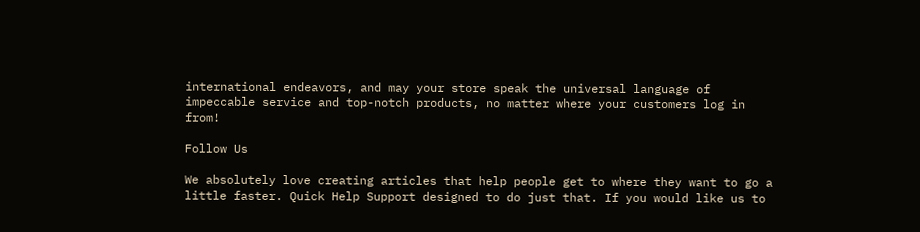international endeavors, and may your store speak the universal language of impeccable service and top-notch products, no matter where your customers log in from!

Follow Us

We absolutely love creating articles that help people get to where they want to go a little faster. Quick Help Support designed to do just that. If you would like us to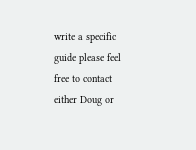write a specific guide please feel free to contact either Doug or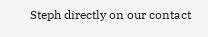Steph directly on our contact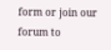form or join our forum to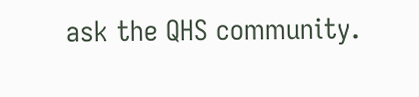ask the QHS community.